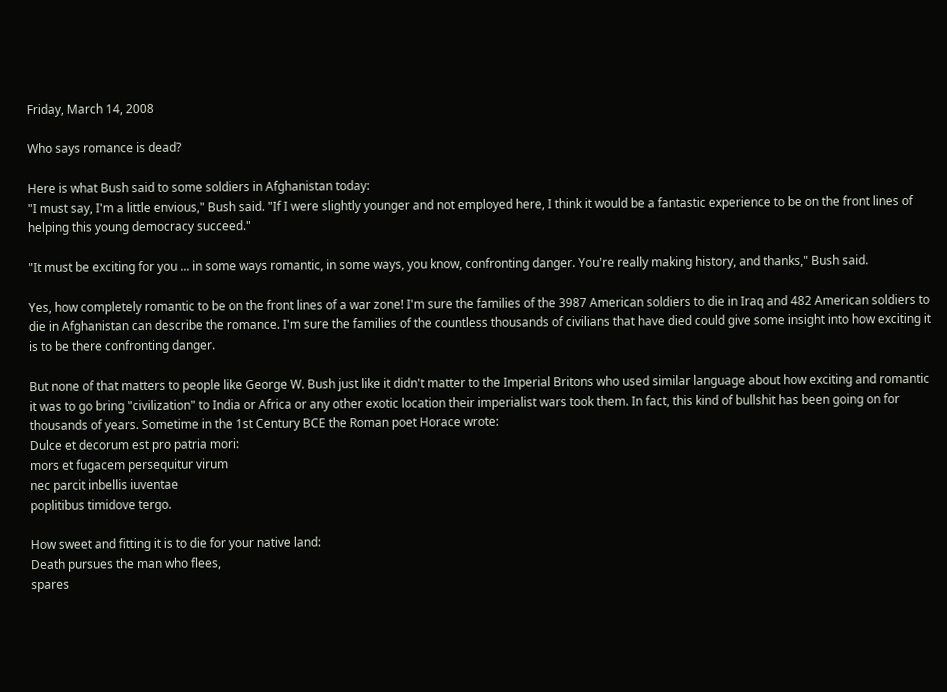Friday, March 14, 2008

Who says romance is dead?

Here is what Bush said to some soldiers in Afghanistan today:
"I must say, I'm a little envious," Bush said. "If I were slightly younger and not employed here, I think it would be a fantastic experience to be on the front lines of helping this young democracy succeed."

"It must be exciting for you ... in some ways romantic, in some ways, you know, confronting danger. You're really making history, and thanks," Bush said.

Yes, how completely romantic to be on the front lines of a war zone! I'm sure the families of the 3987 American soldiers to die in Iraq and 482 American soldiers to die in Afghanistan can describe the romance. I'm sure the families of the countless thousands of civilians that have died could give some insight into how exciting it is to be there confronting danger.

But none of that matters to people like George W. Bush just like it didn't matter to the Imperial Britons who used similar language about how exciting and romantic it was to go bring "civilization" to India or Africa or any other exotic location their imperialist wars took them. In fact, this kind of bullshit has been going on for thousands of years. Sometime in the 1st Century BCE the Roman poet Horace wrote:
Dulce et decorum est pro patria mori:
mors et fugacem persequitur virum
nec parcit inbellis iuventae
poplitibus timidove tergo.

How sweet and fitting it is to die for your native land:
Death pursues the man who flees,
spares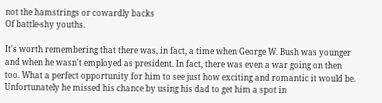not the hamstrings or cowardly backs
Of battle-shy youths.

It's worth remembering that there was, in fact, a time when George W. Bush was younger and when he wasn't employed as president. In fact, there was even a war going on then too. What a perfect opportunity for him to see just how exciting and romantic it would be. Unfortunately he missed his chance by using his dad to get him a spot in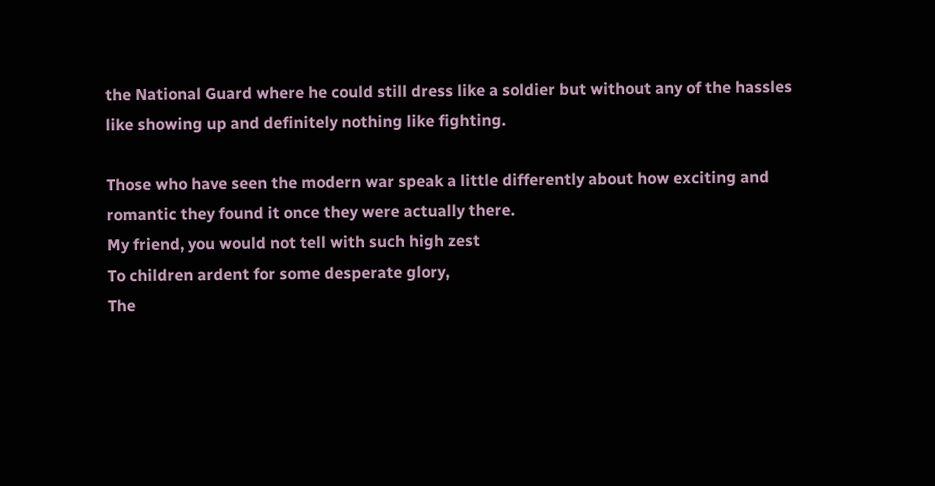the National Guard where he could still dress like a soldier but without any of the hassles like showing up and definitely nothing like fighting.

Those who have seen the modern war speak a little differently about how exciting and romantic they found it once they were actually there.
My friend, you would not tell with such high zest
To children ardent for some desperate glory,
The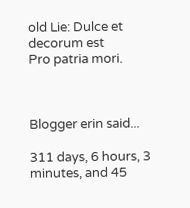old Lie: Dulce et decorum est
Pro patria mori.



Blogger erin said...

311 days, 6 hours, 3 minutes, and 45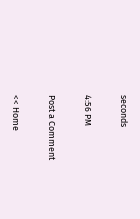seconds

4:56 PM

Post a Comment

<< Home